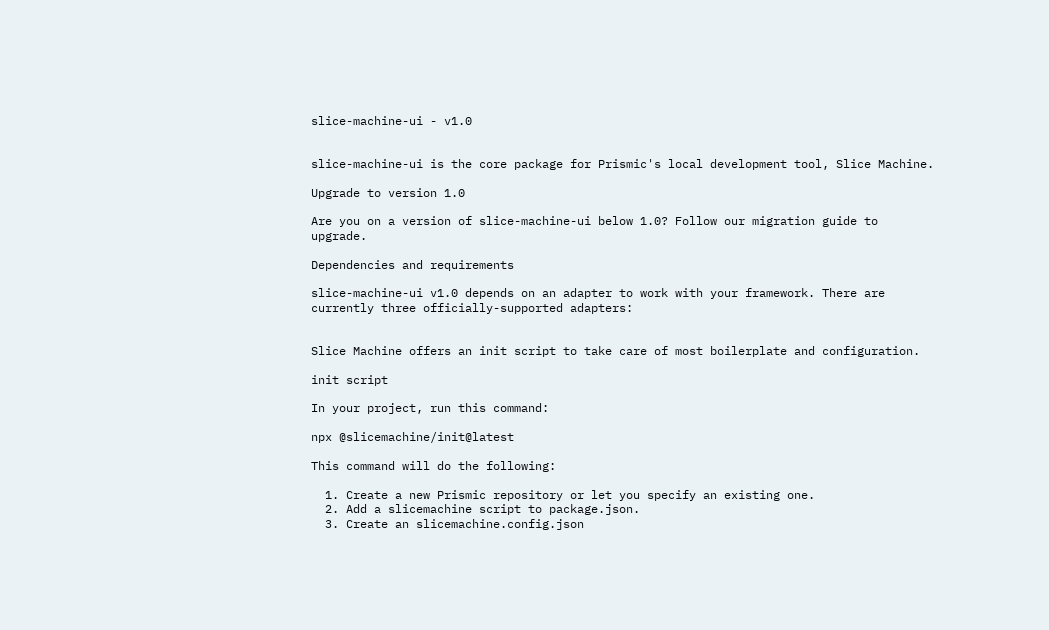slice-machine-ui - v1.0


slice-machine-ui is the core package for Prismic's local development tool, Slice Machine.

Upgrade to version 1.0

Are you on a version of slice-machine-ui below 1.0? Follow our migration guide to upgrade.

Dependencies and requirements

slice-machine-ui v1.0 depends on an adapter to work with your framework. There are currently three officially-supported adapters:


Slice Machine offers an init script to take care of most boilerplate and configuration.

init script

In your project, run this command:

npx @slicemachine/init@latest

This command will do the following:

  1. Create a new Prismic repository or let you specify an existing one.
  2. Add a slicemachine script to package.json.
  3. Create an slicemachine.config.json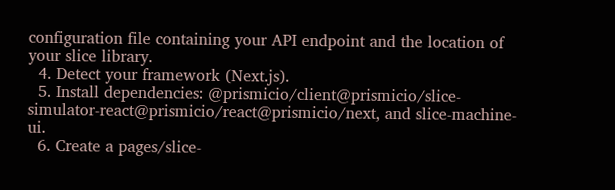configuration file containing your API endpoint and the location of your slice library.
  4. Detect your framework (Next.js).
  5. Install dependencies: @prismicio/client@prismicio/slice-simulator-react@prismicio/react@prismicio/next, and slice-machine-ui.
  6. Create a pages/slice-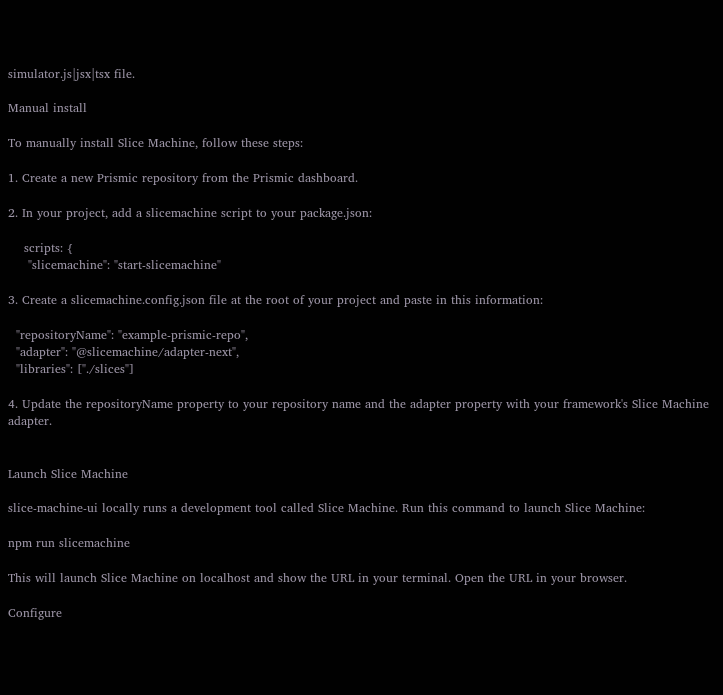simulator.js|jsx|tsx file.

Manual install

To manually install Slice Machine, follow these steps:

1. Create a new Prismic repository from the Prismic dashboard.

2. In your project, add a slicemachine script to your package.json:

    scripts: {
     "slicemachine": "start-slicemachine"

3. Create a slicemachine.config.json file at the root of your project and paste in this information:

  "repositoryName": "example-prismic-repo",
  "adapter": "@slicemachine/adapter-next",
  "libraries": ["./slices"]

4. Update the repositoryName property to your repository name and the adapter property with your framework's Slice Machine adapter.


Launch Slice Machine

slice-machine-ui locally runs a development tool called Slice Machine. Run this command to launch Slice Machine:

npm run slicemachine

This will launch Slice Machine on localhost and show the URL in your terminal. Open the URL in your browser.

Configure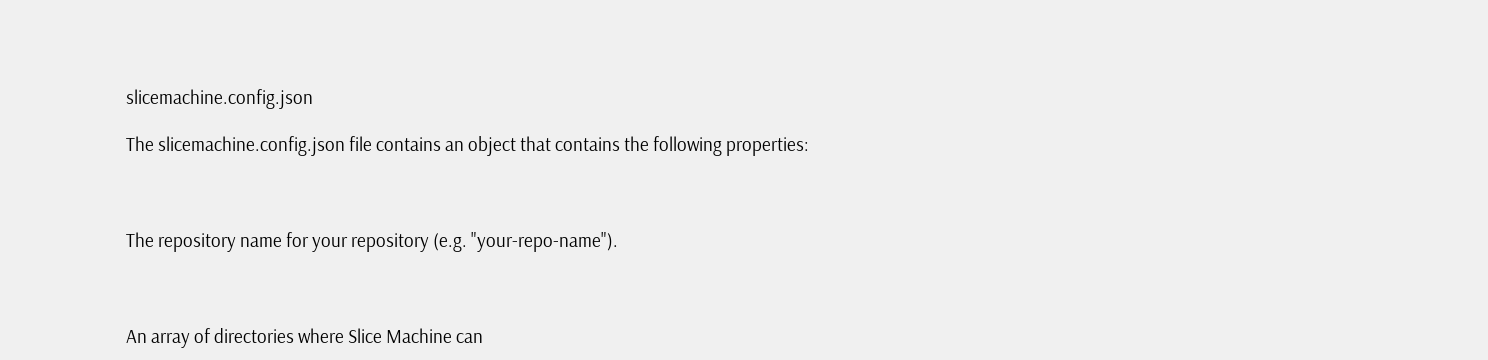slicemachine.config.json

The slicemachine.config.json file contains an object that contains the following properties:



The repository name for your repository (e.g. "your-repo-name").



An array of directories where Slice Machine can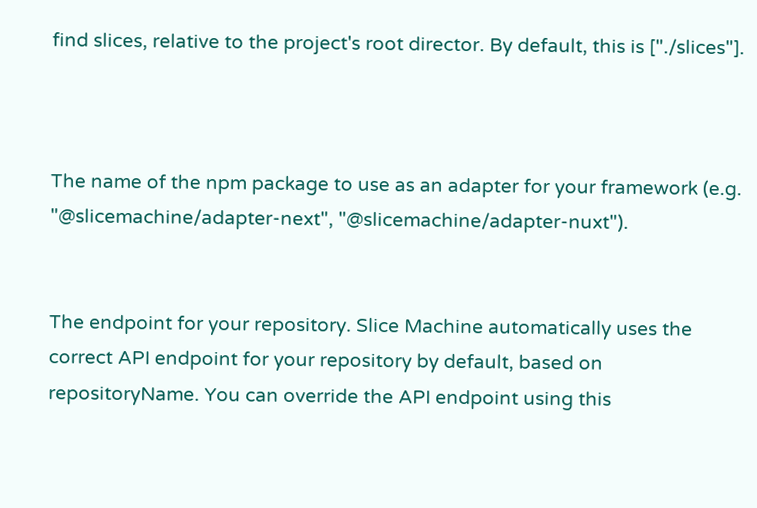find slices, relative to the project's root director. By default, this is ["./slices"].



The name of the npm package to use as an adapter for your framework (e.g. "@slicemachine/adapter-next", "@slicemachine/adapter-nuxt").


The endpoint for your repository. Slice Machine automatically uses the correct API endpoint for your repository by default, based on repositoryName. You can override the API endpoint using this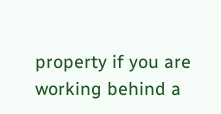property if you are working behind a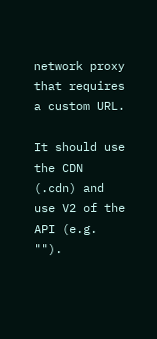network proxy that requires a custom URL.

It should use the CDN (.cdn) and use V2 of the API (e.g. "").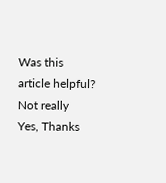Was this article helpful?
Not really
Yes, Thanks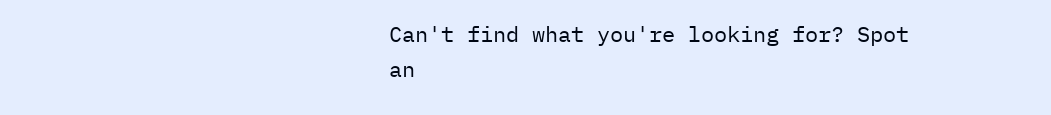Can't find what you're looking for? Spot an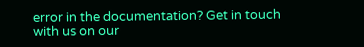error in the documentation? Get in touch with us on our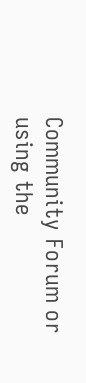Community Forum or using the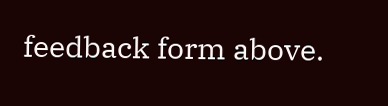feedback form above.